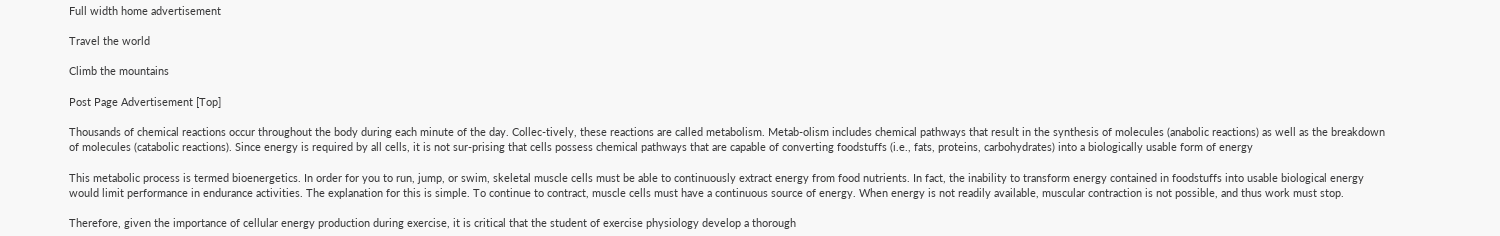Full width home advertisement

Travel the world

Climb the mountains

Post Page Advertisement [Top]

Thousands of chemical reactions occur throughout the body during each minute of the day. Collec-tively, these reactions are called metabolism. Metab-olism includes chemical pathways that result in the synthesis of molecules (anabolic reactions) as well as the breakdown of molecules (catabolic reactions). Since energy is required by all cells, it is not sur-prising that cells possess chemical pathways that are capable of converting foodstuffs (i.e., fats, proteins, carbohydrates) into a biologically usable form of energy

This metabolic process is termed bioenergetics. In order for you to run, jump, or swim, skeletal muscle cells must be able to continuously extract energy from food nutrients. In fact, the inability to transform energy contained in foodstuffs into usable biological energy would limit performance in endurance activities. The explanation for this is simple. To continue to contract, muscle cells must have a continuous source of energy. When energy is not readily available, muscular contraction is not possible, and thus work must stop.

Therefore, given the importance of cellular energy production during exercise, it is critical that the student of exercise physiology develop a thorough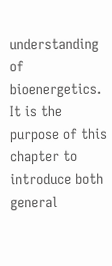understanding of bioenergetics. It is the purpose of this chapter to introduce both general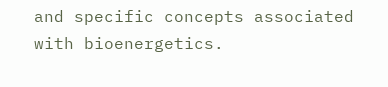and specific concepts associated with bioenergetics.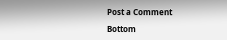Post a Comment

Bottom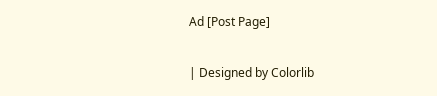Ad [Post Page]

| Designed by Colorlib